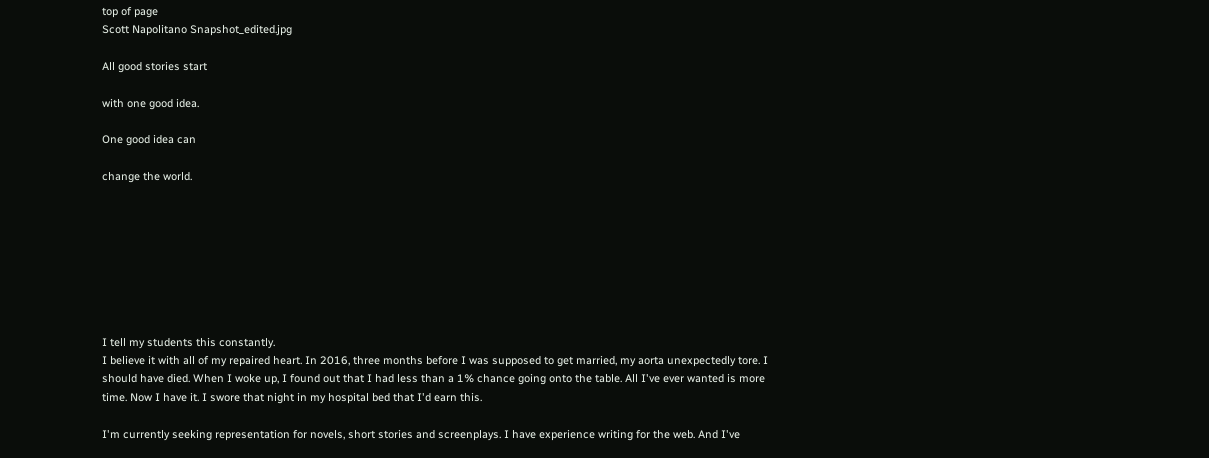top of page
Scott Napolitano Snapshot_edited.jpg

All good stories start

with one good idea.

One good idea can

change the world.








I tell my students this constantly.
I believe it with all of my repaired heart. In 2016, three months before I was supposed to get married, my aorta unexpectedly tore. I should have died. When I woke up, I found out that I had less than a 1% chance going onto the table. All I've ever wanted is more time. Now I have it. I swore that night in my hospital bed that I'd earn this.

I'm currently seeking representation for novels, short stories and screenplays. I have experience writing for the web. And I've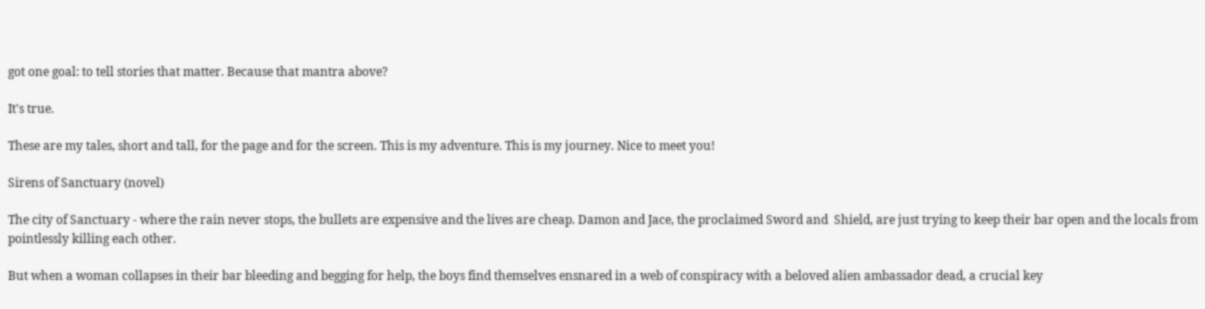got one goal: to tell stories that matter. Because that mantra above?

It's true.

These are my tales, short and tall, for the page and for the screen. This is my adventure. This is my journey. Nice to meet you!

Sirens of Sanctuary (novel)

The city of Sanctuary - where the rain never stops, the bullets are expensive and the lives are cheap. Damon and Jace, the proclaimed Sword and  Shield, are just trying to keep their bar open and the locals from pointlessly killing each other.

But when a woman collapses in their bar bleeding and begging for help, the boys find themselves ensnared in a web of conspiracy with a beloved alien ambassador dead, a crucial key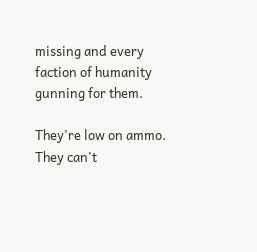missing and every faction of humanity gunning for them.

They're low on ammo. They can't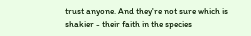trust anyone. And they're not sure which is shakier - their faith in the species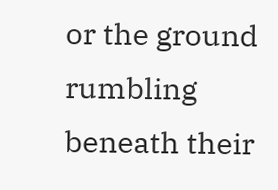or the ground rumbling beneath their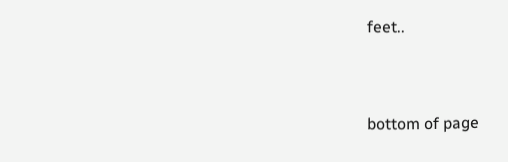feet..


bottom of page